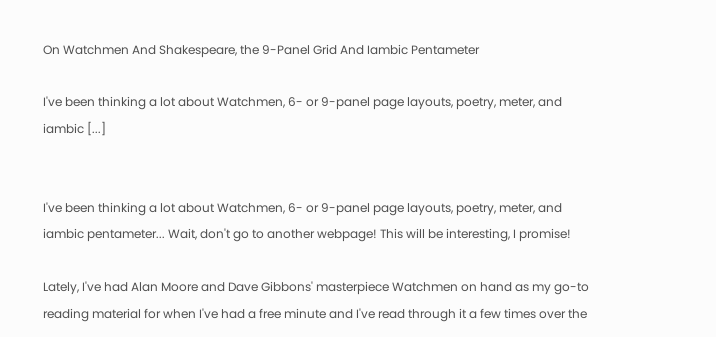On Watchmen And Shakespeare, the 9-Panel Grid And Iambic Pentameter

I've been thinking a lot about Watchmen, 6- or 9-panel page layouts, poetry, meter, and iambic [...]


I've been thinking a lot about Watchmen, 6- or 9-panel page layouts, poetry, meter, and iambic pentameter... Wait, don't go to another webpage! This will be interesting, I promise!

Lately, I've had Alan Moore and Dave Gibbons' masterpiece Watchmen on hand as my go-to reading material for when I've had a free minute and I've read through it a few times over the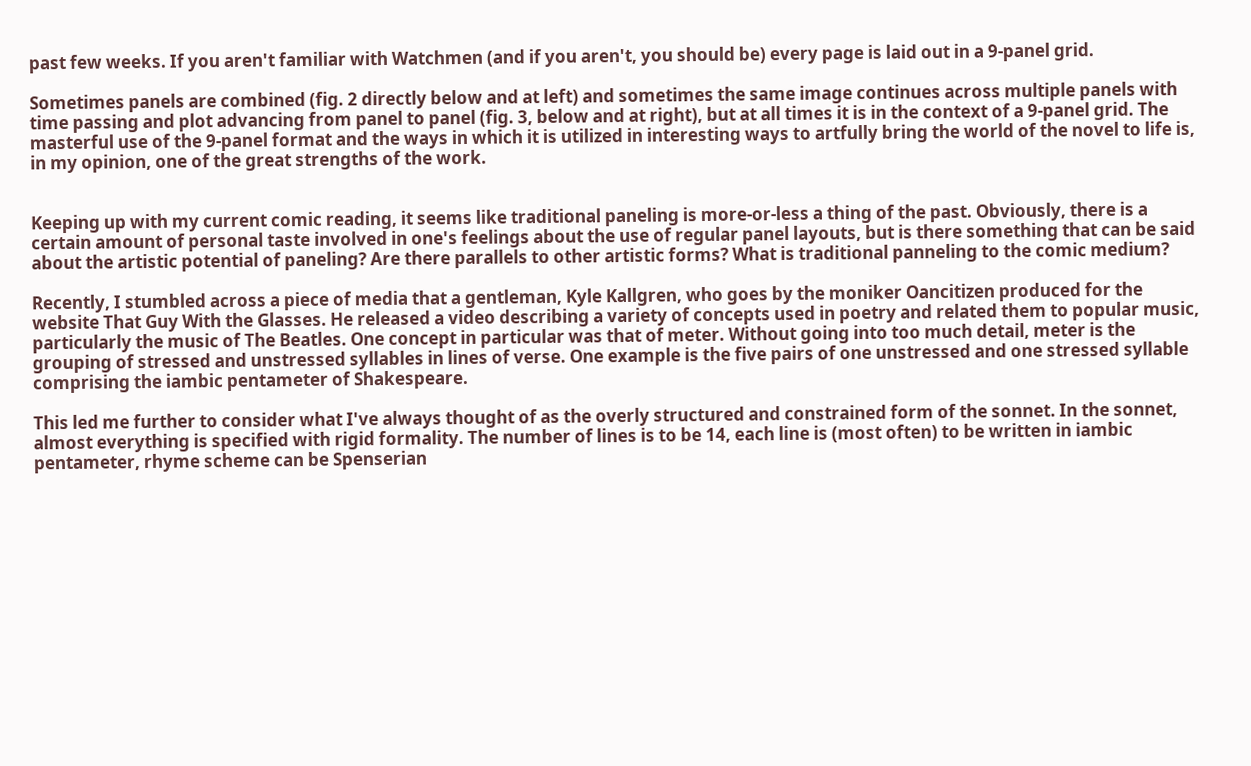past few weeks. If you aren't familiar with Watchmen (and if you aren't, you should be) every page is laid out in a 9-panel grid.

Sometimes panels are combined (fig. 2 directly below and at left) and sometimes the same image continues across multiple panels with time passing and plot advancing from panel to panel (fig. 3, below and at right), but at all times it is in the context of a 9-panel grid. The masterful use of the 9-panel format and the ways in which it is utilized in interesting ways to artfully bring the world of the novel to life is, in my opinion, one of the great strengths of the work.


Keeping up with my current comic reading, it seems like traditional paneling is more-or-less a thing of the past. Obviously, there is a certain amount of personal taste involved in one's feelings about the use of regular panel layouts, but is there something that can be said about the artistic potential of paneling? Are there parallels to other artistic forms? What is traditional panneling to the comic medium?

Recently, I stumbled across a piece of media that a gentleman, Kyle Kallgren, who goes by the moniker Oancitizen produced for the website That Guy With the Glasses. He released a video describing a variety of concepts used in poetry and related them to popular music, particularly the music of The Beatles. One concept in particular was that of meter. Without going into too much detail, meter is the grouping of stressed and unstressed syllables in lines of verse. One example is the five pairs of one unstressed and one stressed syllable comprising the iambic pentameter of Shakespeare.

This led me further to consider what I've always thought of as the overly structured and constrained form of the sonnet. In the sonnet, almost everything is specified with rigid formality. The number of lines is to be 14, each line is (most often) to be written in iambic pentameter, rhyme scheme can be Spenserian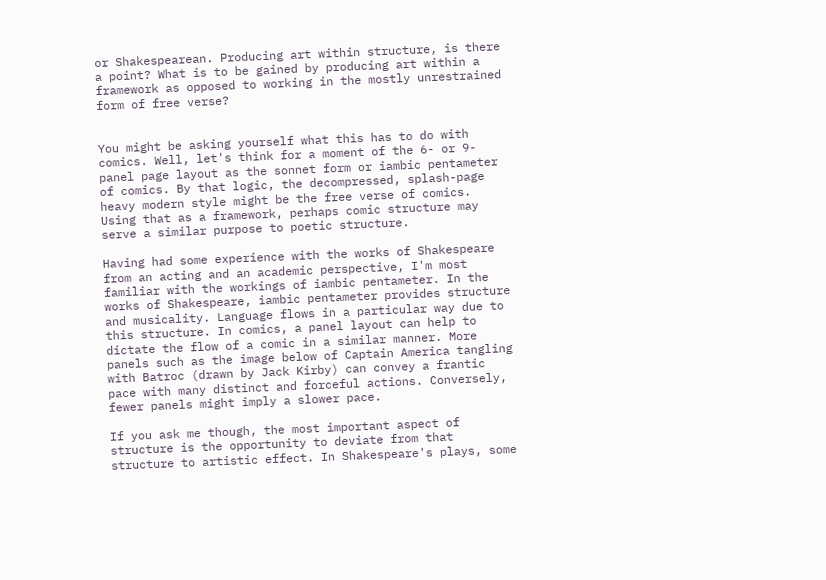or Shakespearean. Producing art within structure, is there a point? What is to be gained by producing art within a framework as opposed to working in the mostly unrestrained form of free verse?


You might be asking yourself what this has to do with comics. Well, let's think for a moment of the 6- or 9-panel page layout as the sonnet form or iambic pentameter of comics. By that logic, the decompressed, splash-page heavy modern style might be the free verse of comics. Using that as a framework, perhaps comic structure may serve a similar purpose to poetic structure.

Having had some experience with the works of Shakespeare from an acting and an academic perspective, I'm most familiar with the workings of iambic pentameter. In the works of Shakespeare, iambic pentameter provides structure and musicality. Language flows in a particular way due to this structure. In comics, a panel layout can help to dictate the flow of a comic in a similar manner. More panels such as the image below of Captain America tangling with Batroc (drawn by Jack Kirby) can convey a frantic pace with many distinct and forceful actions. Conversely, fewer panels might imply a slower pace.

If you ask me though, the most important aspect of structure is the opportunity to deviate from that structure to artistic effect. In Shakespeare's plays, some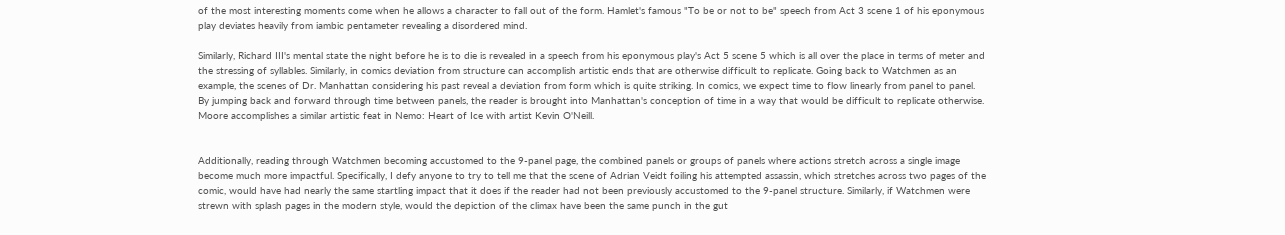of the most interesting moments come when he allows a character to fall out of the form. Hamlet's famous "To be or not to be" speech from Act 3 scene 1 of his eponymous play deviates heavily from iambic pentameter revealing a disordered mind.

Similarly, Richard III's mental state the night before he is to die is revealed in a speech from his eponymous play's Act 5 scene 5 which is all over the place in terms of meter and the stressing of syllables. Similarly, in comics deviation from structure can accomplish artistic ends that are otherwise difficult to replicate. Going back to Watchmen as an example, the scenes of Dr. Manhattan considering his past reveal a deviation from form which is quite striking. In comics, we expect time to flow linearly from panel to panel. By jumping back and forward through time between panels, the reader is brought into Manhattan's conception of time in a way that would be difficult to replicate otherwise. Moore accomplishes a similar artistic feat in Nemo: Heart of Ice with artist Kevin O'Neill.


Additionally, reading through Watchmen becoming accustomed to the 9-panel page, the combined panels or groups of panels where actions stretch across a single image become much more impactful. Specifically, I defy anyone to try to tell me that the scene of Adrian Veidt foiling his attempted assassin, which stretches across two pages of the comic, would have had nearly the same startling impact that it does if the reader had not been previously accustomed to the 9-panel structure. Similarly, if Watchmen were strewn with splash pages in the modern style, would the depiction of the climax have been the same punch in the gut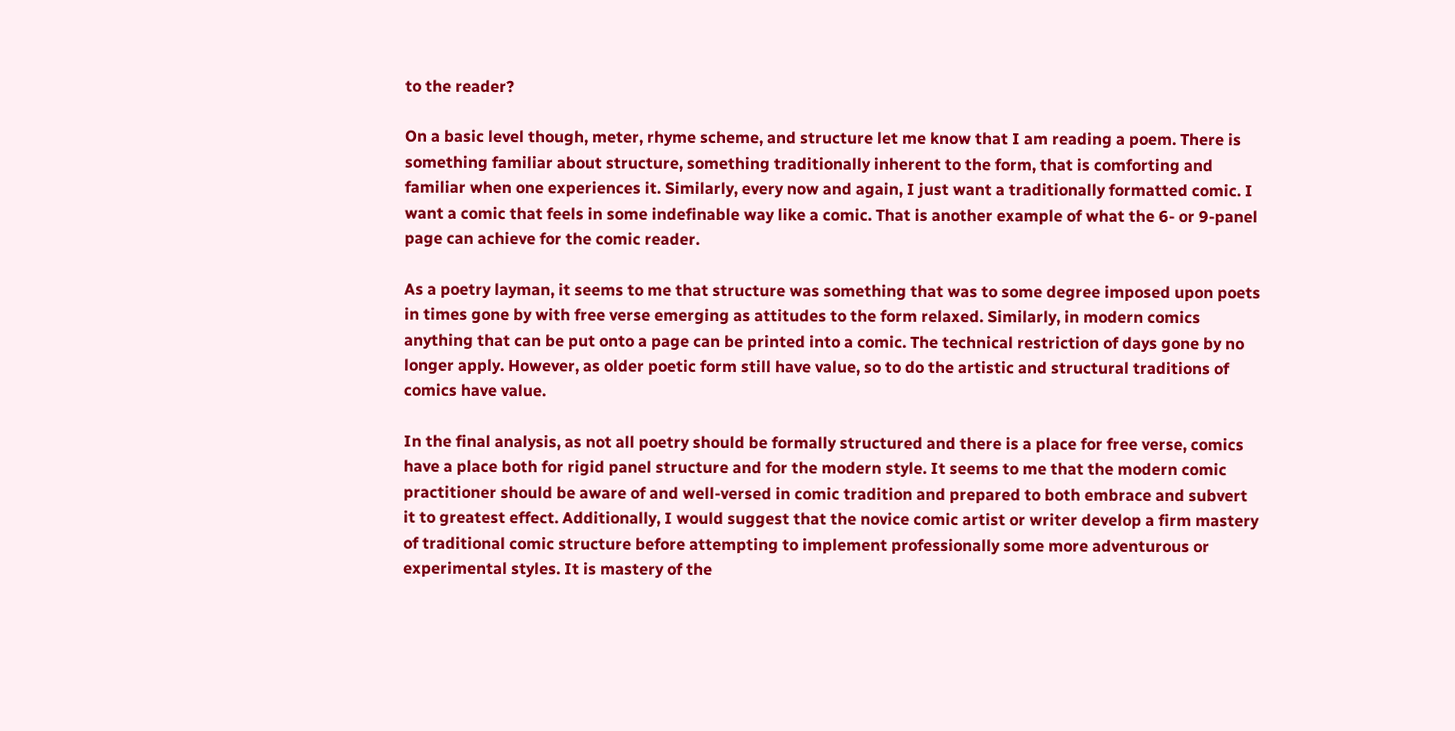to the reader?

On a basic level though, meter, rhyme scheme, and structure let me know that I am reading a poem. There is something familiar about structure, something traditionally inherent to the form, that is comforting and familiar when one experiences it. Similarly, every now and again, I just want a traditionally formatted comic. I want a comic that feels in some indefinable way like a comic. That is another example of what the 6- or 9-panel page can achieve for the comic reader.

As a poetry layman, it seems to me that structure was something that was to some degree imposed upon poets in times gone by with free verse emerging as attitudes to the form relaxed. Similarly, in modern comics anything that can be put onto a page can be printed into a comic. The technical restriction of days gone by no longer apply. However, as older poetic form still have value, so to do the artistic and structural traditions of comics have value.

In the final analysis, as not all poetry should be formally structured and there is a place for free verse, comics have a place both for rigid panel structure and for the modern style. It seems to me that the modern comic practitioner should be aware of and well-versed in comic tradition and prepared to both embrace and subvert it to greatest effect. Additionally, I would suggest that the novice comic artist or writer develop a firm mastery of traditional comic structure before attempting to implement professionally some more adventurous or experimental styles. It is mastery of the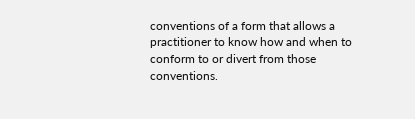conventions of a form that allows a practitioner to know how and when to conform to or divert from those conventions.